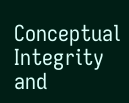Conceptual Integrity and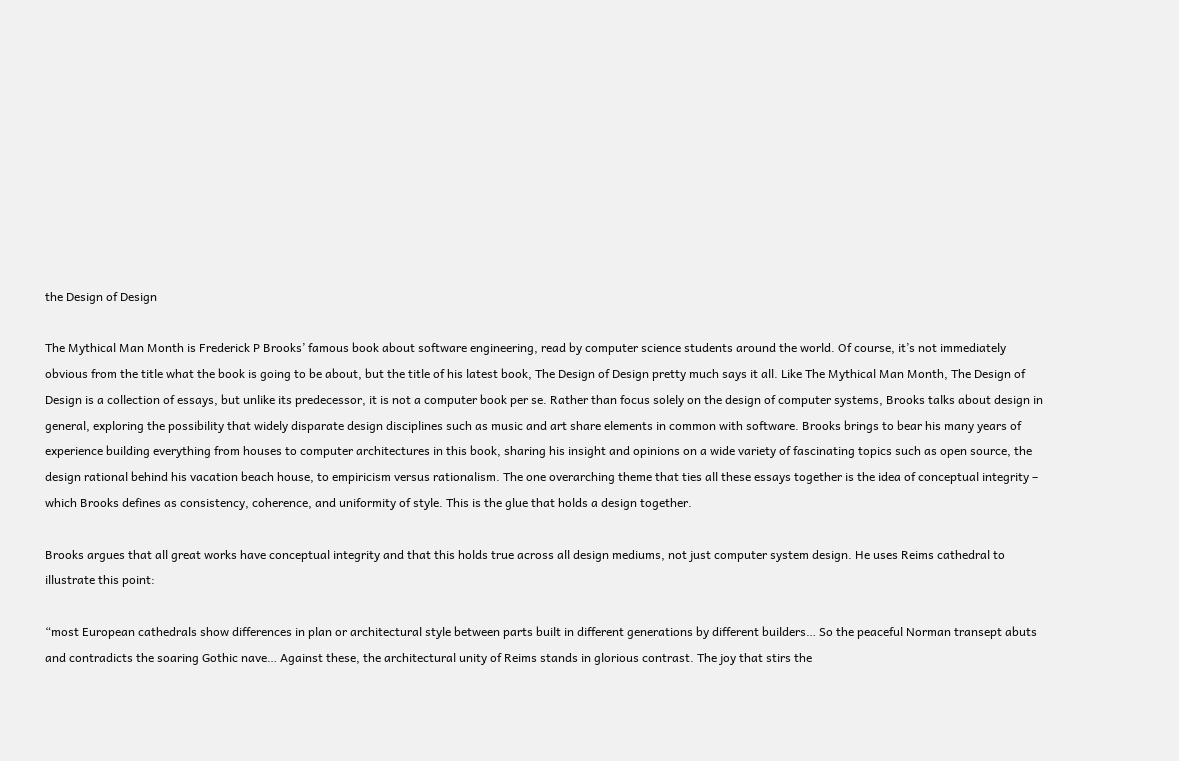the Design of Design

The Mythical Man Month is Frederick P Brooks’ famous book about software engineering, read by computer science students around the world. Of course, it’s not immediately obvious from the title what the book is going to be about, but the title of his latest book, The Design of Design pretty much says it all. Like The Mythical Man Month, The Design of Design is a collection of essays, but unlike its predecessor, it is not a computer book per se. Rather than focus solely on the design of computer systems, Brooks talks about design in general, exploring the possibility that widely disparate design disciplines such as music and art share elements in common with software. Brooks brings to bear his many years of experience building everything from houses to computer architectures in this book, sharing his insight and opinions on a wide variety of fascinating topics such as open source, the design rational behind his vacation beach house, to empiricism versus rationalism. The one overarching theme that ties all these essays together is the idea of conceptual integrity – which Brooks defines as consistency, coherence, and uniformity of style. This is the glue that holds a design together.

Brooks argues that all great works have conceptual integrity and that this holds true across all design mediums, not just computer system design. He uses Reims cathedral to illustrate this point:

“most European cathedrals show differences in plan or architectural style between parts built in different generations by different builders… So the peaceful Norman transept abuts and contradicts the soaring Gothic nave… Against these, the architectural unity of Reims stands in glorious contrast. The joy that stirs the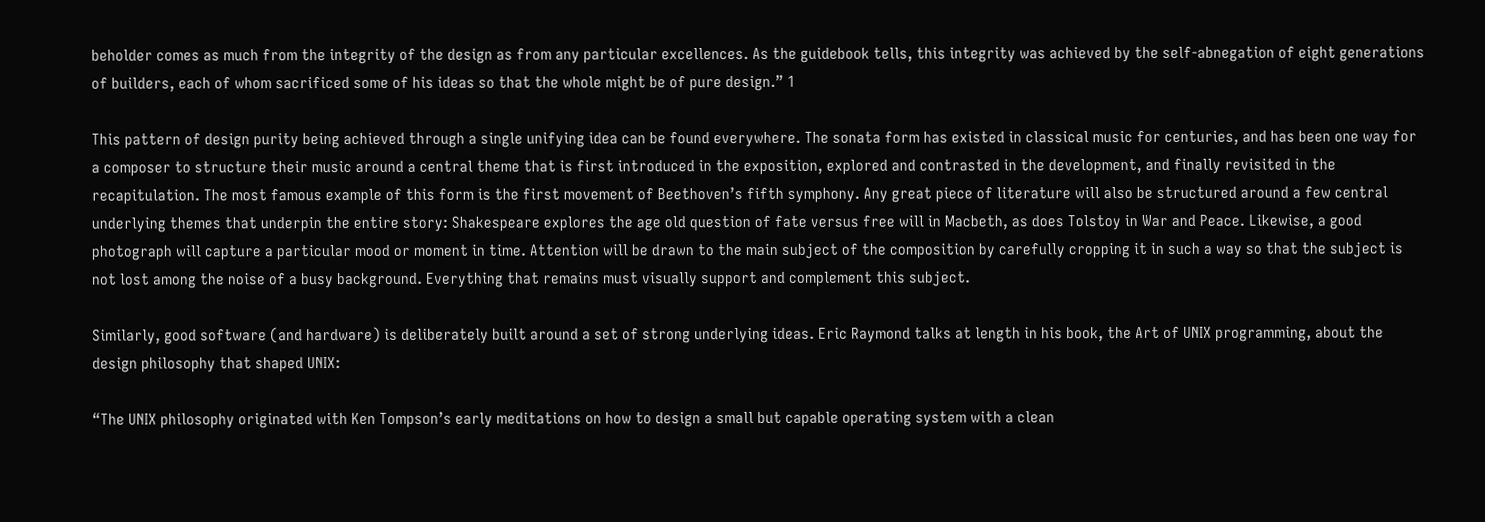beholder comes as much from the integrity of the design as from any particular excellences. As the guidebook tells, this integrity was achieved by the self-abnegation of eight generations of builders, each of whom sacrificed some of his ideas so that the whole might be of pure design.” 1

This pattern of design purity being achieved through a single unifying idea can be found everywhere. The sonata form has existed in classical music for centuries, and has been one way for a composer to structure their music around a central theme that is first introduced in the exposition, explored and contrasted in the development, and finally revisited in the recapitulation. The most famous example of this form is the first movement of Beethoven’s fifth symphony. Any great piece of literature will also be structured around a few central underlying themes that underpin the entire story: Shakespeare explores the age old question of fate versus free will in Macbeth, as does Tolstoy in War and Peace. Likewise, a good photograph will capture a particular mood or moment in time. Attention will be drawn to the main subject of the composition by carefully cropping it in such a way so that the subject is not lost among the noise of a busy background. Everything that remains must visually support and complement this subject.

Similarly, good software (and hardware) is deliberately built around a set of strong underlying ideas. Eric Raymond talks at length in his book, the Art of UNIX programming, about the design philosophy that shaped UNIX:

“The UNIX philosophy originated with Ken Tompson’s early meditations on how to design a small but capable operating system with a clean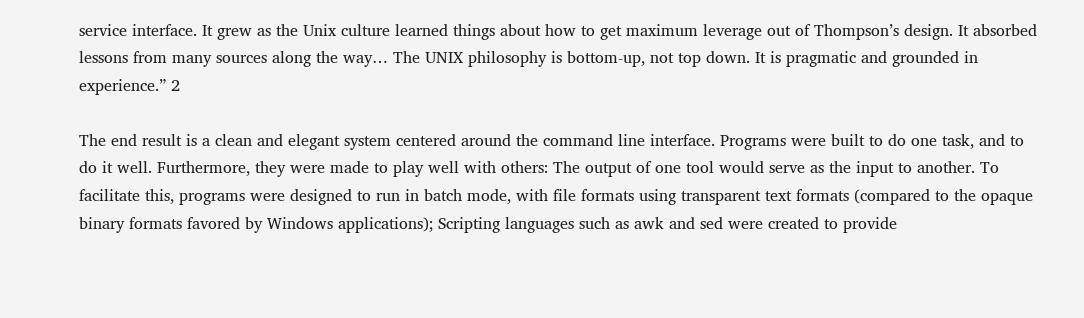service interface. It grew as the Unix culture learned things about how to get maximum leverage out of Thompson’s design. It absorbed lessons from many sources along the way… The UNIX philosophy is bottom-up, not top down. It is pragmatic and grounded in experience.” 2

The end result is a clean and elegant system centered around the command line interface. Programs were built to do one task, and to do it well. Furthermore, they were made to play well with others: The output of one tool would serve as the input to another. To facilitate this, programs were designed to run in batch mode, with file formats using transparent text formats (compared to the opaque binary formats favored by Windows applications); Scripting languages such as awk and sed were created to provide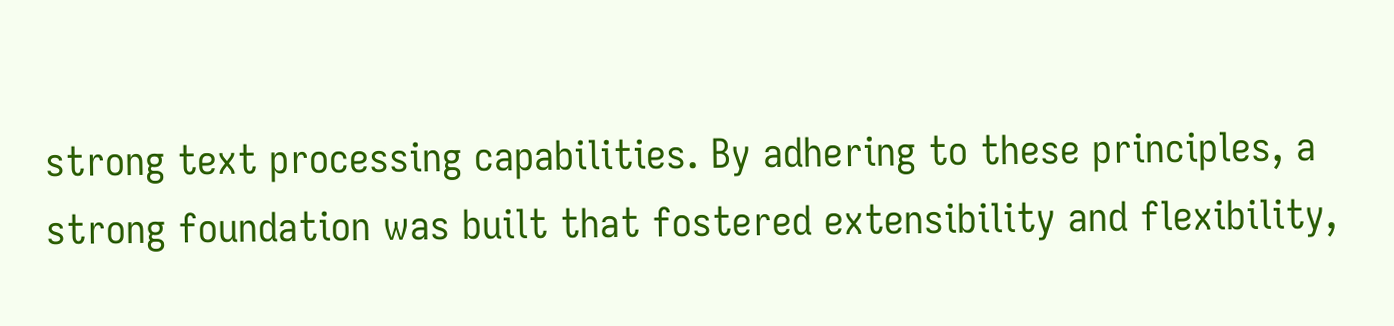strong text processing capabilities. By adhering to these principles, a strong foundation was built that fostered extensibility and flexibility,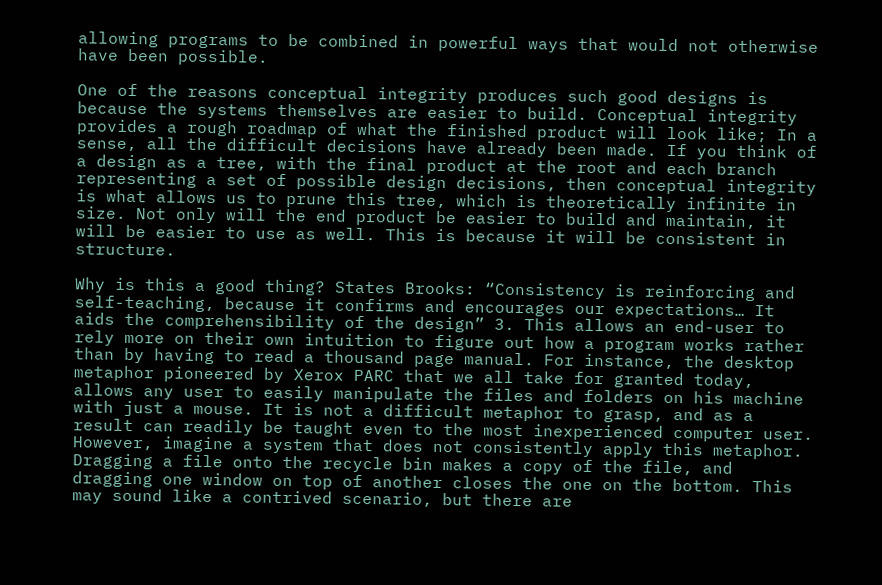allowing programs to be combined in powerful ways that would not otherwise have been possible.

One of the reasons conceptual integrity produces such good designs is because the systems themselves are easier to build. Conceptual integrity provides a rough roadmap of what the finished product will look like; In a sense, all the difficult decisions have already been made. If you think of a design as a tree, with the final product at the root and each branch representing a set of possible design decisions, then conceptual integrity is what allows us to prune this tree, which is theoretically infinite in size. Not only will the end product be easier to build and maintain, it will be easier to use as well. This is because it will be consistent in structure.

Why is this a good thing? States Brooks: “Consistency is reinforcing and self-teaching, because it confirms and encourages our expectations… It aids the comprehensibility of the design” 3. This allows an end-user to rely more on their own intuition to figure out how a program works rather than by having to read a thousand page manual. For instance, the desktop metaphor pioneered by Xerox PARC that we all take for granted today, allows any user to easily manipulate the files and folders on his machine with just a mouse. It is not a difficult metaphor to grasp, and as a result can readily be taught even to the most inexperienced computer user. However, imagine a system that does not consistently apply this metaphor. Dragging a file onto the recycle bin makes a copy of the file, and dragging one window on top of another closes the one on the bottom. This may sound like a contrived scenario, but there are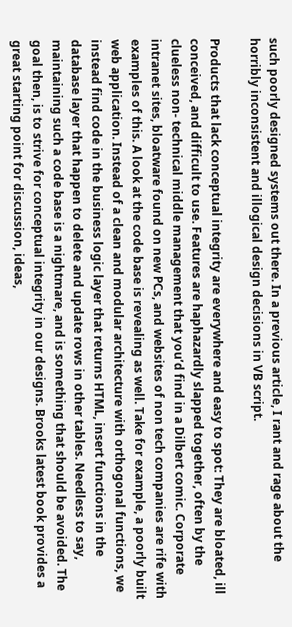such poorly designed systems out there. In a previous article, I rant and rage about the horribly inconsistent and illogical design decisions in VB script.

Products that lack conceptual integrity are everywhere and easy to spot: They are bloated, ill conceived, and difficult to use. Features are haphazardly slapped together, often by the clueless non- technical middle management that you’d find in a Dilbert comic. Corporate intranet sites, bloatware found on new PCs, and websites of non tech companies are rife with examples of this. A look at the code base is revealing as well. Take for example, a poorly built web application. Instead of a clean and modular architecture with orthogonal functions, we instead find code in the business logic layer that returns HTML, insert functions in the database layer that happen to delete and update rows in other tables. Needless to say, maintaining such a code base is a nightmare, and is something that should be avoided. The goal then, is to strive for conceptual integrity in our designs. Brooks latest book provides a great starting point for discussion, ideas,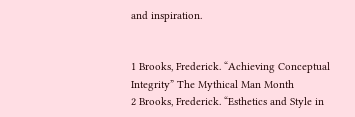and inspiration.


1 Brooks, Frederick. “Achieving Conceptual Integrity” The Mythical Man Month
2 Brooks, Frederick. “Esthetics and Style in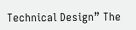Technical Design” The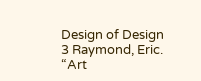Design of Design
3 Raymond, Eric. “Art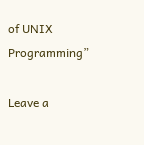of UNIX Programming”

Leave a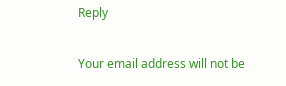Reply

Your email address will not be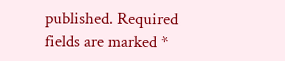published. Required fields are marked *